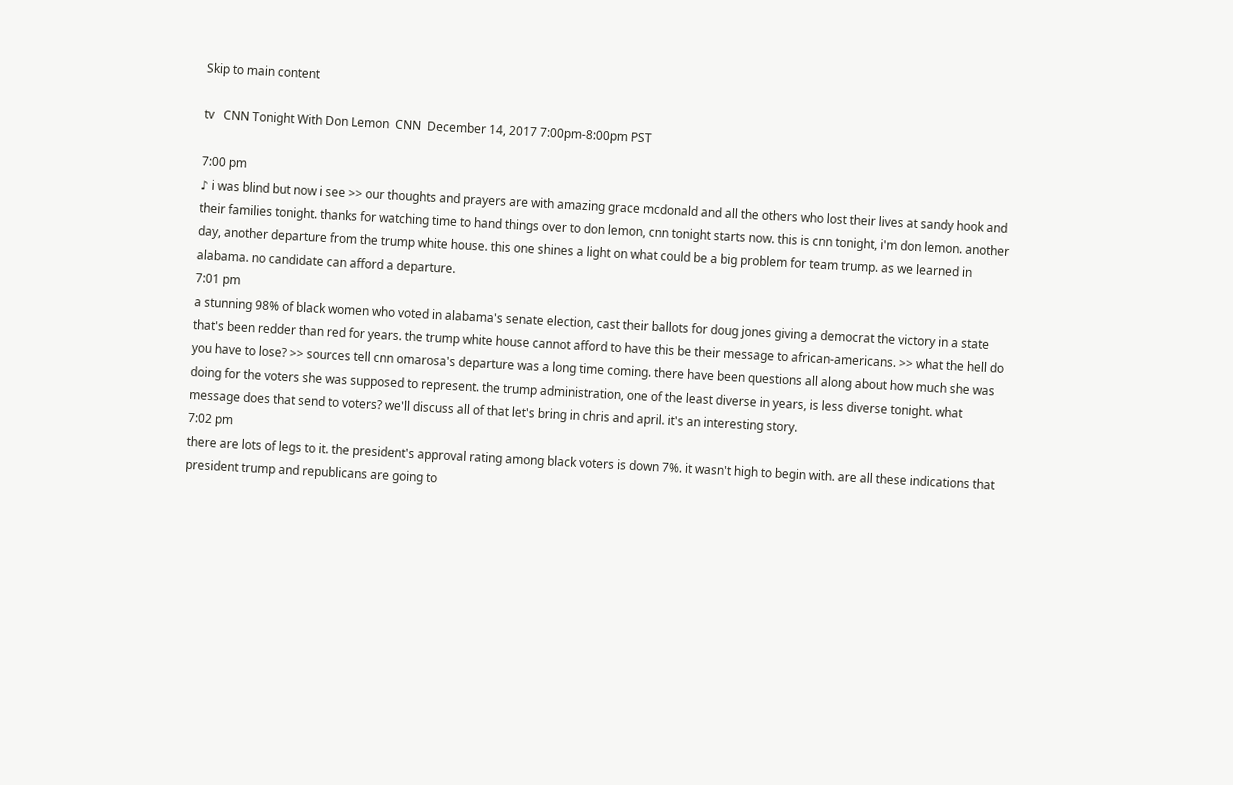Skip to main content

tv   CNN Tonight With Don Lemon  CNN  December 14, 2017 7:00pm-8:00pm PST

7:00 pm
♪ i was blind but now i see >> our thoughts and prayers are with amazing grace mcdonald and all the others who lost their lives at sandy hook and their families tonight. thanks for watching time to hand things over to don lemon, cnn tonight starts now. this is cnn tonight, i'm don lemon. another day, another departure from the trump white house. this one shines a light on what could be a big problem for team trump. as we learned in alabama. no candidate can afford a departure.
7:01 pm
a stunning 98% of black women who voted in alabama's senate election, cast their ballots for doug jones giving a democrat the victory in a state that's been redder than red for years. the trump white house cannot afford to have this be their message to african-americans. >> what the hell do you have to lose? >> sources tell cnn omarosa's departure was a long time coming. there have been questions all along about how much she was doing for the voters she was supposed to represent. the trump administration, one of the least diverse in years, is less diverse tonight. what message does that send to voters? we'll discuss all of that let's bring in chris and april. it's an interesting story.
7:02 pm
there are lots of legs to it. the president's approval rating among black voters is down 7%. it wasn't high to begin with. are all these indications that president trump and republicans are going to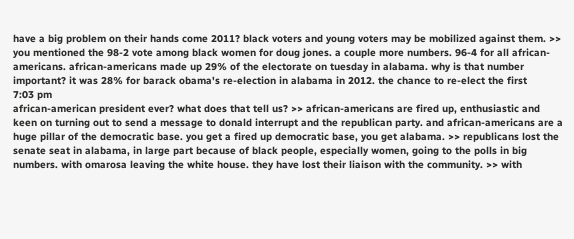have a big problem on their hands come 2011? black voters and young voters may be mobilized against them. >> you mentioned the 98-2 vote among black women for doug jones. a couple more numbers. 96-4 for all african-americans. african-americans made up 29% of the electorate on tuesday in alabama. why is that number important? it was 28% for barack obama's re-election in alabama in 2012. the chance to re-elect the first
7:03 pm
african-american president ever? what does that tell us? >> african-americans are fired up, enthusiastic and keen on turning out to send a message to donald interrupt and the republican party. and african-americans are a huge pillar of the democratic base. you get a fired up democratic base, you get alabama. >> republicans lost the senate seat in alabama, in large part because of black people, especially women, going to the polls in big numbers. with omarosa leaving the white house. they have lost their liaison with the community. >> with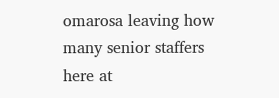omarosa leaving how many senior staffers here at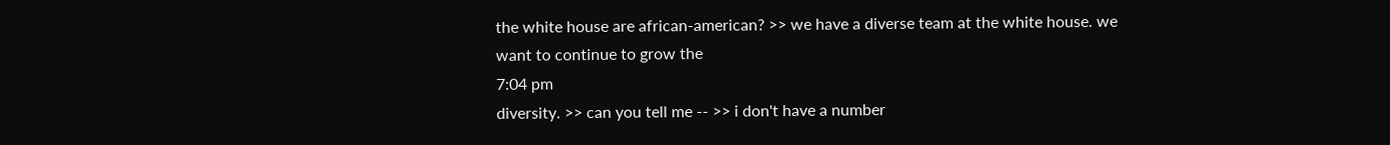the white house are african-american? >> we have a diverse team at the white house. we want to continue to grow the
7:04 pm
diversity. >> can you tell me -- >> i don't have a number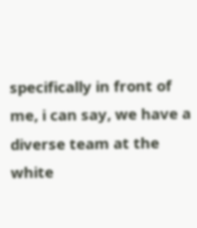specifically in front of me, i can say, we have a diverse team at the white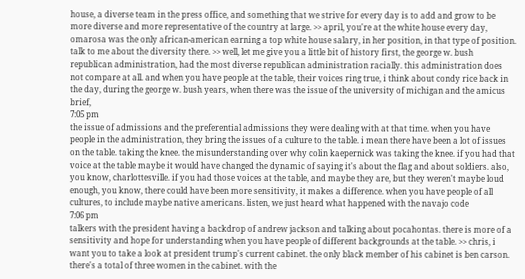house, a diverse team in the press office, and something that we strive for every day is to add and grow to be more diverse and more representative of the country at large. >> april, you're at the white house every day, omarosa was the only african-american earning a top white house salary, in her position, in that type of position. talk to me about the diversity there. >> well, let me give you a little bit of history first, the george w. bush republican administration, had the most diverse republican administration racially. this administration does not compare at all. and when you have people at the table, their voices ring true, i think about condy rice back in the day, during the george w. bush years, when there was the issue of the university of michigan and the amicus brief,
7:05 pm
the issue of admissions and the preferential admissions they were dealing with at that time. when you have people in the administration, they bring the issues of a culture to the table. i mean there have been a lot of issues on the table. taking the knee. the misunderstanding over why colin kaepernick was taking the knee. if you had that voice at the table maybe it would have changed the dynamic of saying it's about the flag and about soldiers. also, you know, charlottesville. if you had those voices at the table, and maybe they are, but they weren't maybe loud enough, you know, there could have been more sensitivity, it makes a difference. when you have people of all cultures, to include maybe native americans. listen, we just heard what happened with the navajo code
7:06 pm
talkers with the president having a backdrop of andrew jackson and talking about pocahontas. there is more of a sensitivity and hope for understanding when you have people of different backgrounds at the table. >> chris, i want you to take a look at president trump's current cabinet. the only black member of his cabinet is ben carson. there's a total of three women in the cabinet. with the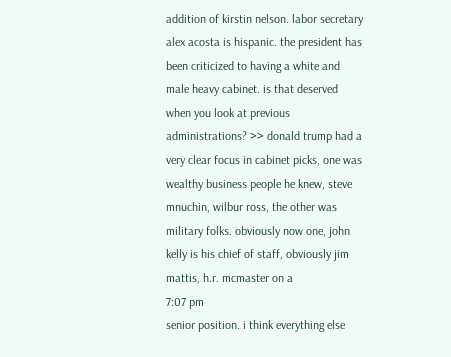addition of kirstin nelson. labor secretary alex acosta is hispanic. the president has been criticized to having a white and male heavy cabinet. is that deserved when you look at previous administrations? >> donald trump had a very clear focus in cabinet picks, one was wealthy business people he knew, steve mnuchin, wilbur ross, the other was military folks. obviously now one, john kelly is his chief of staff, obviously jim mattis, h.r. mcmaster on a
7:07 pm
senior position. i think everything else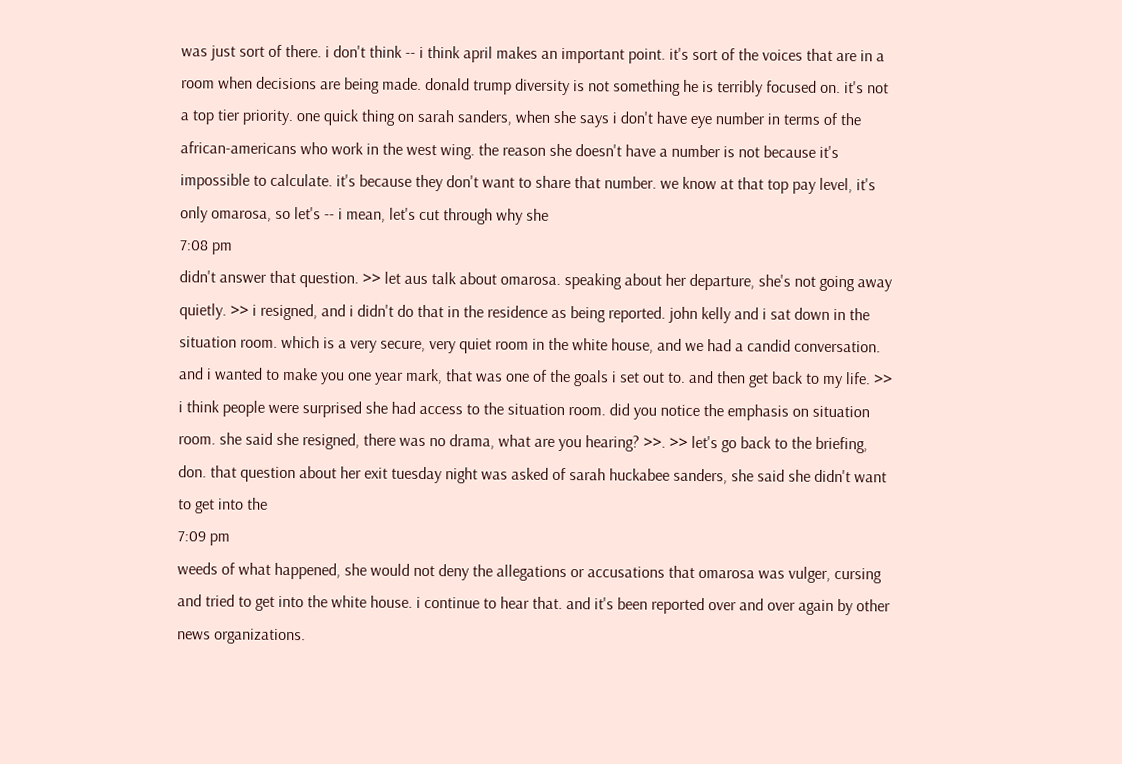was just sort of there. i don't think -- i think april makes an important point. it's sort of the voices that are in a room when decisions are being made. donald trump diversity is not something he is terribly focused on. it's not a top tier priority. one quick thing on sarah sanders, when she says i don't have eye number in terms of the african-americans who work in the west wing. the reason she doesn't have a number is not because it's impossible to calculate. it's because they don't want to share that number. we know at that top pay level, it's only omarosa, so let's -- i mean, let's cut through why she
7:08 pm
didn't answer that question. >> let aus talk about omarosa. speaking about her departure, she's not going away quietly. >> i resigned, and i didn't do that in the residence as being reported. john kelly and i sat down in the situation room. which is a very secure, very quiet room in the white house, and we had a candid conversation. and i wanted to make you one year mark, that was one of the goals i set out to. and then get back to my life. >> i think people were surprised she had access to the situation room. did you notice the emphasis on situation room. she said she resigned, there was no drama, what are you hearing? >>. >> let's go back to the briefing, don. that question about her exit tuesday night was asked of sarah huckabee sanders, she said she didn't want to get into the
7:09 pm
weeds of what happened, she would not deny the allegations or accusations that omarosa was vulger, cursing and tried to get into the white house. i continue to hear that. and it's been reported over and over again by other news organizations.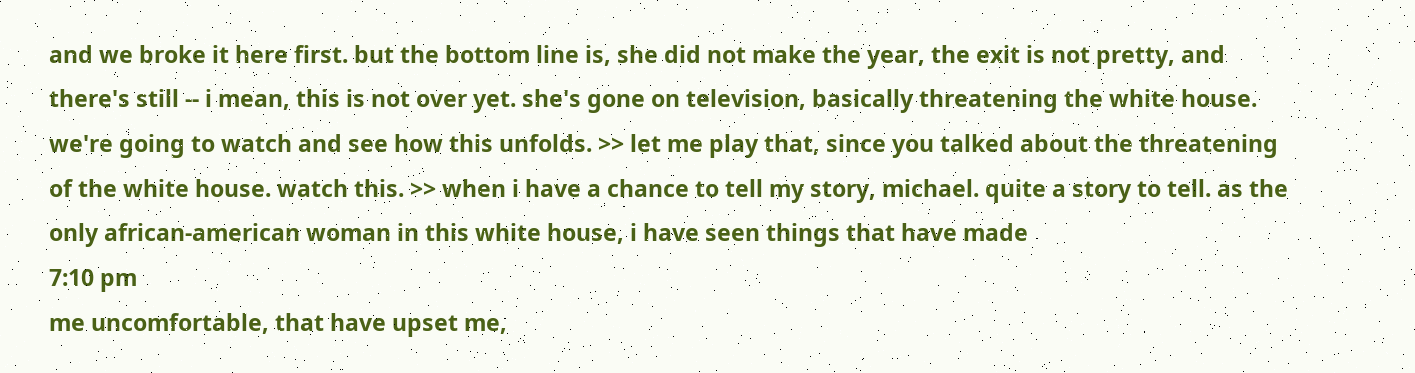and we broke it here first. but the bottom line is, she did not make the year, the exit is not pretty, and there's still -- i mean, this is not over yet. she's gone on television, basically threatening the white house. we're going to watch and see how this unfolds. >> let me play that, since you talked about the threatening of the white house. watch this. >> when i have a chance to tell my story, michael. quite a story to tell. as the only african-american woman in this white house, i have seen things that have made
7:10 pm
me uncomfortable, that have upset me,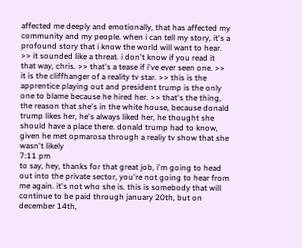affected me deeply and emotionally, that has affected my community and my people. when i can tell my story, it's a profound story that i know the world will want to hear. >> it sounded like a threat. i don't know if you read it that way, chris. >> that's a tease if i've ever seen one. >> it is the cliffhanger of a reality tv star. >> this is the apprentice playing out and president trump is the only one to blame because he hired her. >> that's the thing, the reason that she's in the white house, because donald trump likes her, he's always liked her, he thought she should have a place there. donald trump had to know, given he met opmarosa through a realiy tv show that she wasn't likely
7:11 pm
to say, hey, thanks for that great job, i'm going to head out into the private sector, you're not going to hear from me again. it's not who she is. this is somebody that will continue to be paid through january 20th, but on december 14th,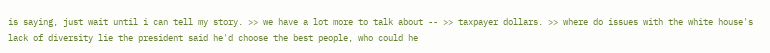is saying, just wait until i can tell my story. >> we have a lot more to talk about -- >> taxpayer dollars. >> where do issues with the white house's lack of diversity lie the president said he'd choose the best people, who could he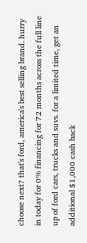choose next? that's ford, america's best selling brand. hurry in today for 0% financing for 72 months across the full line up of ford cars, trucks and suvs. for a limited time, get an additional $1,000 cash back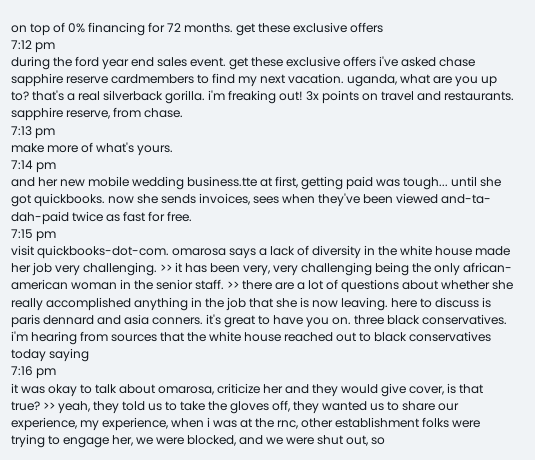on top of 0% financing for 72 months. get these exclusive offers
7:12 pm
during the ford year end sales event. get these exclusive offers i've asked chase sapphire reserve cardmembers to find my next vacation. uganda, what are you up to? that's a real silverback gorilla. i'm freaking out! 3x points on travel and restaurants. sapphire reserve, from chase.
7:13 pm
make more of what's yours.
7:14 pm
and her new mobile wedding business.tte at first, getting paid was tough... until she got quickbooks. now she sends invoices, sees when they've been viewed and-ta-dah-paid twice as fast for free.
7:15 pm
visit quickbooks-dot-com. omarosa says a lack of diversity in the white house made her job very challenging. >> it has been very, very challenging being the only african-american woman in the senior staff. >> there are a lot of questions about whether she really accomplished anything in the job that she is now leaving. here to discuss is paris dennard and asia conners. it's great to have you on. three black conservatives. i'm hearing from sources that the white house reached out to black conservatives today saying
7:16 pm
it was okay to talk about omarosa, criticize her and they would give cover, is that true? >> yeah, they told us to take the gloves off, they wanted us to share our experience, my experience, when i was at the rnc, other establishment folks were trying to engage her, we were blocked, and we were shut out, so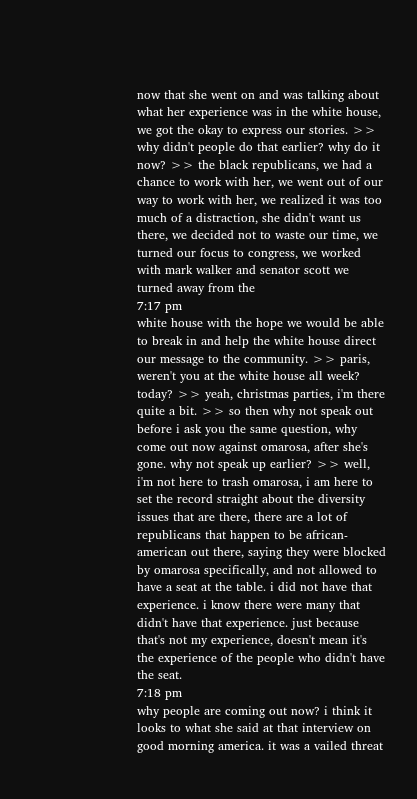now that she went on and was talking about what her experience was in the white house, we got the okay to express our stories. >> why didn't people do that earlier? why do it now? >> the black republicans, we had a chance to work with her, we went out of our way to work with her, we realized it was too much of a distraction, she didn't want us there, we decided not to waste our time, we turned our focus to congress, we worked with mark walker and senator scott we turned away from the
7:17 pm
white house with the hope we would be able to break in and help the white house direct our message to the community. >> paris, weren't you at the white house all week? today? >> yeah, christmas parties, i'm there quite a bit. >> so then why not speak out before i ask you the same question, why come out now against omarosa, after she's gone. why not speak up earlier? >> well, i'm not here to trash omarosa, i am here to set the record straight about the diversity issues that are there, there are a lot of republicans that happen to be african-american out there, saying they were blocked by omarosa specifically, and not allowed to have a seat at the table. i did not have that experience. i know there were many that didn't have that experience. just because that's not my experience, doesn't mean it's the experience of the people who didn't have the seat.
7:18 pm
why people are coming out now? i think it looks to what she said at that interview on good morning america. it was a vailed threat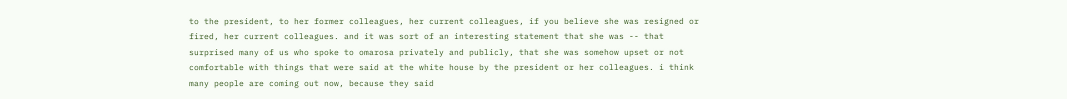to the president, to her former colleagues, her current colleagues, if you believe she was resigned or fired, her current colleagues. and it was sort of an interesting statement that she was -- that surprised many of us who spoke to omarosa privately and publicly, that she was somehow upset or not comfortable with things that were said at the white house by the president or her colleagues. i think many people are coming out now, because they said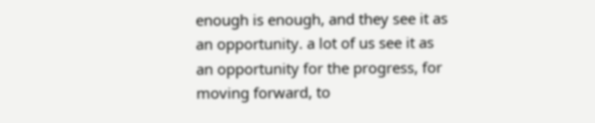enough is enough, and they see it as an opportunity. a lot of us see it as an opportunity for the progress, for moving forward, to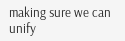making sure we can unify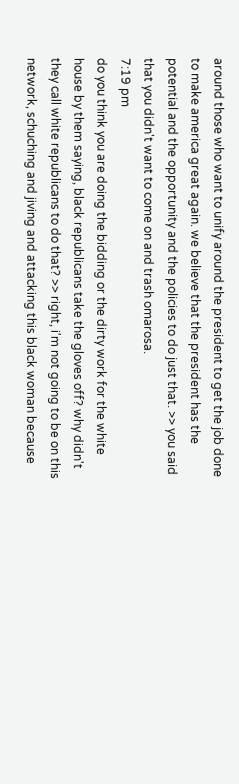around those who want to unify around the president to get the job done to make america great again. we believe that the president has the potential and the opportunity and the policies to do just that. >> you said that you didn't want to come on and trash omarosa.
7:19 pm
do you think you are doing the bidding or the dirty work for the white house by them saying, black republicans take the gloves off? why didn't they call white republicans to do that? >> right, i'm not going to be on this network, schuching and jiving and attacking this black woman because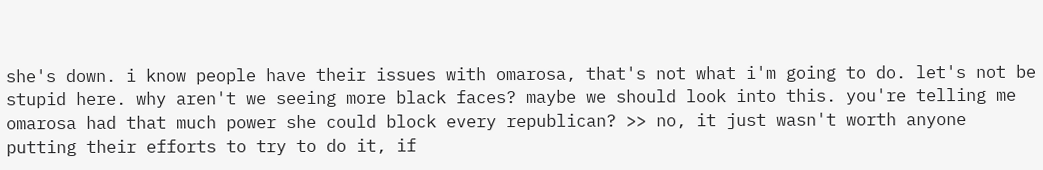she's down. i know people have their issues with omarosa, that's not what i'm going to do. let's not be stupid here. why aren't we seeing more black faces? maybe we should look into this. you're telling me omarosa had that much power she could block every republican? >> no, it just wasn't worth anyone putting their efforts to try to do it, if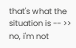that's what the situation is -- >> no, i'm not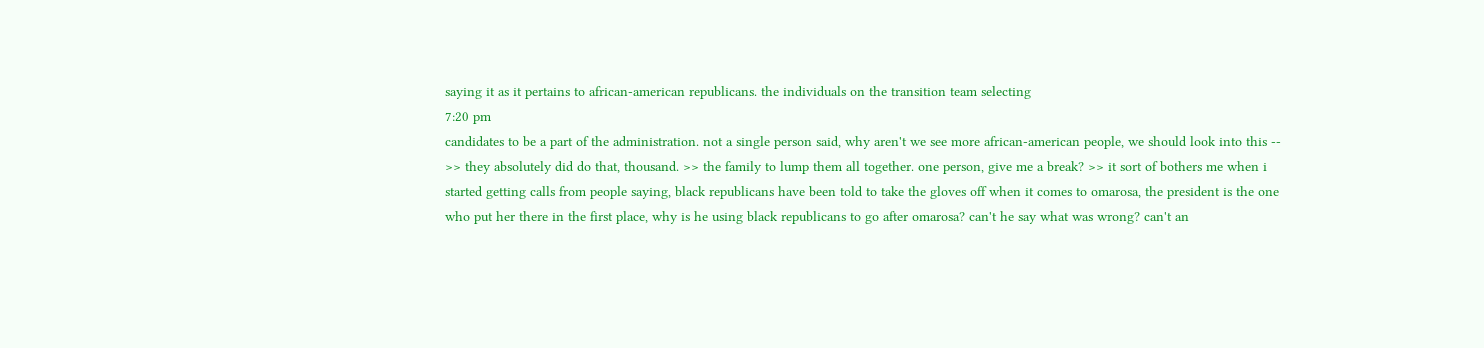saying it as it pertains to african-american republicans. the individuals on the transition team selecting
7:20 pm
candidates to be a part of the administration. not a single person said, why aren't we see more african-american people, we should look into this -- >> they absolutely did do that, thousand. >> the family to lump them all together. one person, give me a break? >> it sort of bothers me when i started getting calls from people saying, black republicans have been told to take the gloves off when it comes to omarosa, the president is the one who put her there in the first place, why is he using black republicans to go after omarosa? can't he say what was wrong? can't an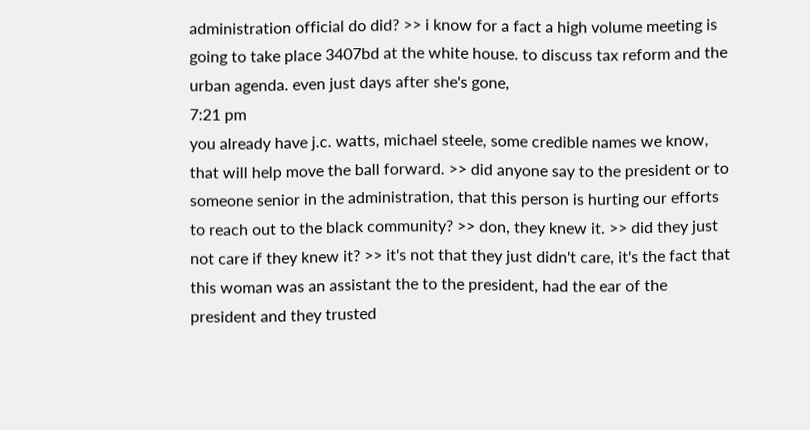administration official do did? >> i know for a fact a high volume meeting is going to take place 3407bd at the white house. to discuss tax reform and the urban agenda. even just days after she's gone,
7:21 pm
you already have j.c. watts, michael steele, some credible names we know, that will help move the ball forward. >> did anyone say to the president or to someone senior in the administration, that this person is hurting our efforts to reach out to the black community? >> don, they knew it. >> did they just not care if they knew it? >> it's not that they just didn't care, it's the fact that this woman was an assistant the to the president, had the ear of the president and they trusted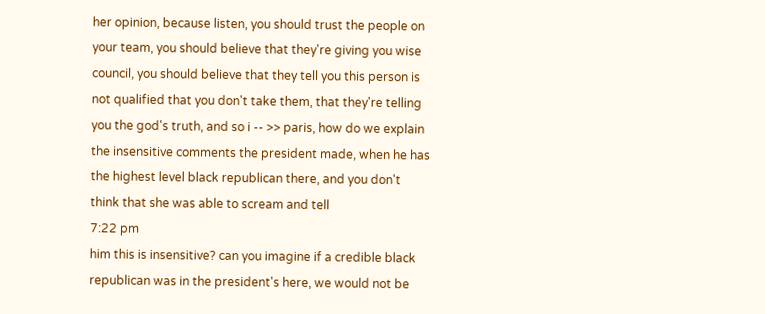her opinion, because listen, you should trust the people on your team, you should believe that they're giving you wise council, you should believe that they tell you this person is not qualified that you don't take them, that they're telling you the god's truth, and so i -- >> paris, how do we explain the insensitive comments the president made, when he has the highest level black republican there, and you don't think that she was able to scream and tell
7:22 pm
him this is insensitive? can you imagine if a credible black republican was in the president's here, we would not be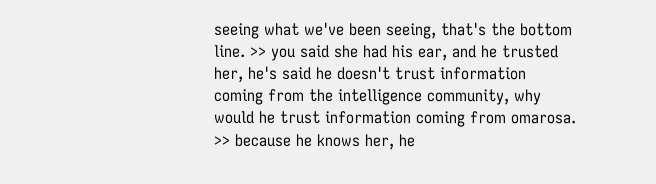seeing what we've been seeing, that's the bottom line. >> you said she had his ear, and he trusted her, he's said he doesn't trust information coming from the intelligence community, why would he trust information coming from omarosa. >> because he knows her, he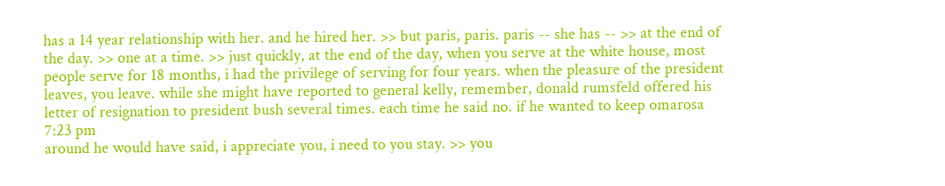has a 14 year relationship with her. and he hired her. >> but paris, paris. paris -- she has -- >> at the end of the day. >> one at a time. >> just quickly, at the end of the day, when you serve at the white house, most people serve for 18 months, i had the privilege of serving for four years. when the pleasure of the president leaves, you leave. while she might have reported to general kelly, remember, donald rumsfeld offered his letter of resignation to president bush several times. each time he said no. if he wanted to keep omarosa
7:23 pm
around he would have said, i appreciate you, i need to you stay. >> you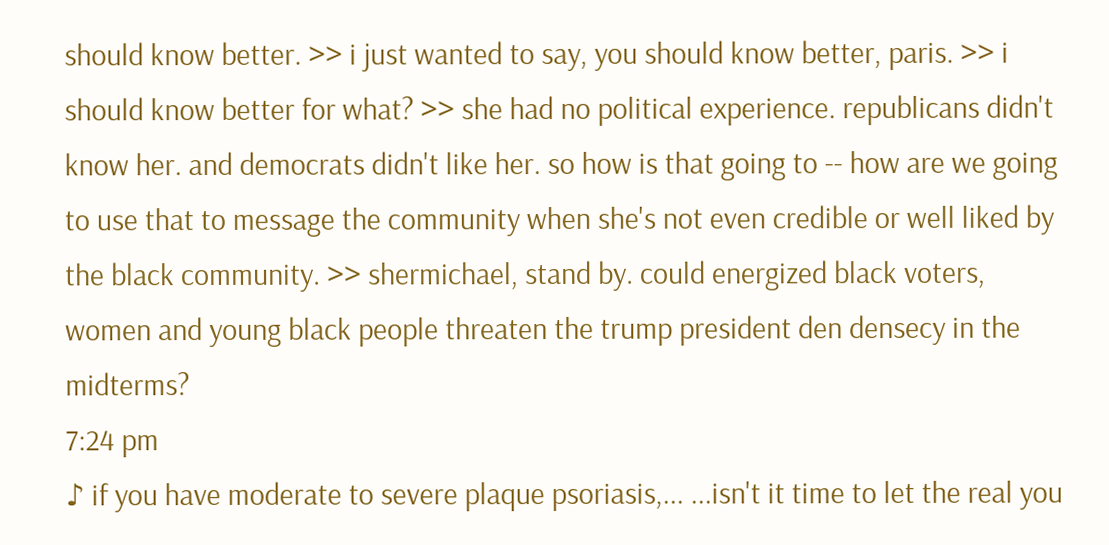should know better. >> i just wanted to say, you should know better, paris. >> i should know better for what? >> she had no political experience. republicans didn't know her. and democrats didn't like her. so how is that going to -- how are we going to use that to message the community when she's not even credible or well liked by the black community. >> shermichael, stand by. could energized black voters, women and young black people threaten the trump president den densecy in the midterms?
7:24 pm
♪ if you have moderate to severe plaque psoriasis,... ...isn't it time to let the real you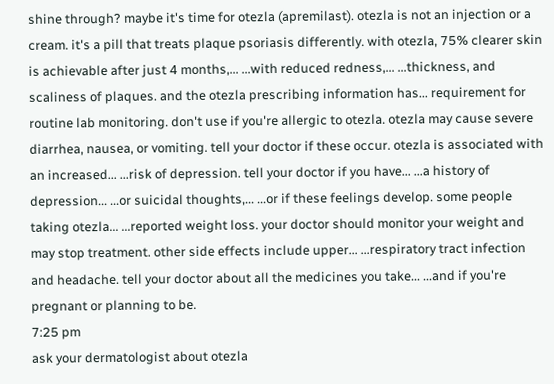shine through? maybe it's time for otezla (apremilast). otezla is not an injection or a cream. it's a pill that treats plaque psoriasis differently. with otezla, 75% clearer skin is achievable after just 4 months,... ...with reduced redness,... ...thickness, and scaliness of plaques. and the otezla prescribing information has... requirement for routine lab monitoring. don't use if you're allergic to otezla. otezla may cause severe diarrhea, nausea, or vomiting. tell your doctor if these occur. otezla is associated with an increased... ...risk of depression. tell your doctor if you have... ...a history of depression... ...or suicidal thoughts,... ...or if these feelings develop. some people taking otezla... ...reported weight loss. your doctor should monitor your weight and may stop treatment. other side effects include upper... ...respiratory tract infection and headache. tell your doctor about all the medicines you take... ...and if you're pregnant or planning to be.
7:25 pm
ask your dermatologist about otezla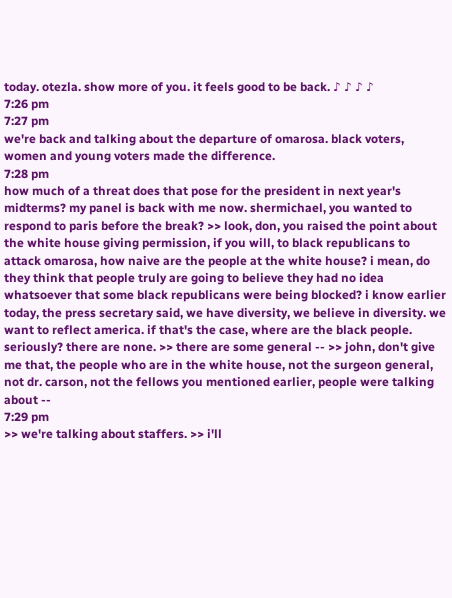today. otezla. show more of you. it feels good to be back. ♪ ♪ ♪ ♪
7:26 pm
7:27 pm
we're back and talking about the departure of omarosa. black voters, women and young voters made the difference.
7:28 pm
how much of a threat does that pose for the president in next year's midterms? my panel is back with me now. shermichael, you wanted to respond to paris before the break? >> look, don, you raised the point about the white house giving permission, if you will, to black republicans to attack omarosa, how naive are the people at the white house? i mean, do they think that people truly are going to believe they had no idea whatsoever that some black republicans were being blocked? i know earlier today, the press secretary said, we have diversity, we believe in diversity. we want to reflect america. if that's the case, where are the black people. seriously? there are none. >> there are some general -- >> john, don't give me that, the people who are in the white house, not the surgeon general, not dr. carson, not the fellows you mentioned earlier, people were talking about --
7:29 pm
>> we're talking about staffers. >> i'll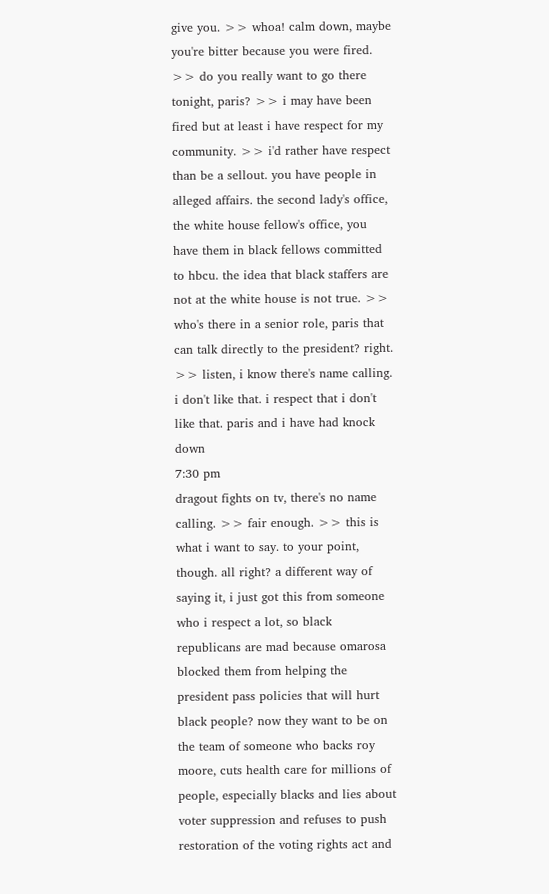give you. >> whoa! calm down, maybe you're bitter because you were fired. >> do you really want to go there tonight, paris? >> i may have been fired but at least i have respect for my community. >> i'd rather have respect than be a sellout. you have people in alleged affairs. the second lady's office, the white house fellow's office, you have them in black fellows committed to hbcu. the idea that black staffers are not at the white house is not true. >> who's there in a senior role, paris that can talk directly to the president? right. >> listen, i know there's name calling. i don't like that. i respect that i don't like that. paris and i have had knock down
7:30 pm
dragout fights on tv, there's no name calling. >> fair enough. >> this is what i want to say. to your point, though. all right? a different way of saying it, i just got this from someone who i respect a lot, so black republicans are mad because omarosa blocked them from helping the president pass policies that will hurt black people? now they want to be on the team of someone who backs roy moore, cuts health care for millions of people, especially blacks and lies about voter suppression and refuses to push restoration of the voting rights act and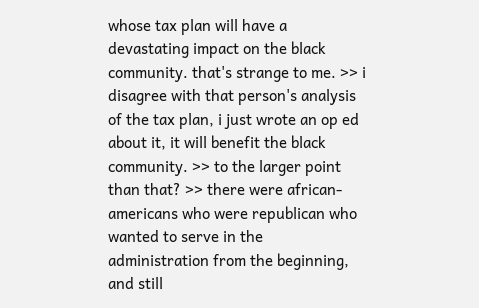whose tax plan will have a devastating impact on the black community. that's strange to me. >> i disagree with that person's analysis of the tax plan, i just wrote an op ed about it, it will benefit the black community. >> to the larger point than that? >> there were african-americans who were republican who wanted to serve in the administration from the beginning, and still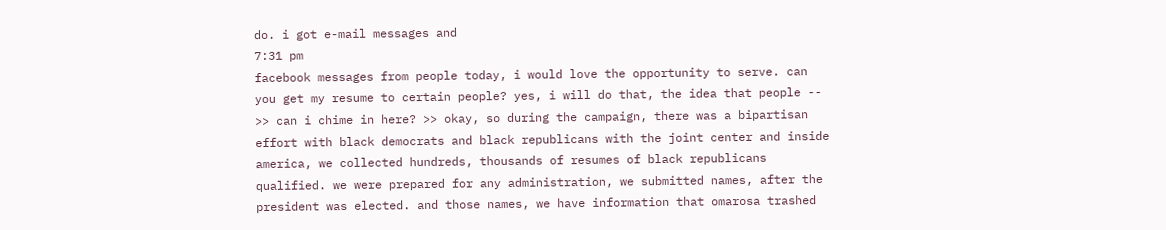do. i got e-mail messages and
7:31 pm
facebook messages from people today, i would love the opportunity to serve. can you get my resume to certain people? yes, i will do that, the idea that people -- >> can i chime in here? >> okay, so during the campaign, there was a bipartisan effort with black democrats and black republicans with the joint center and inside america, we collected hundreds, thousands of resumes of black republicans qualified. we were prepared for any administration, we submitted names, after the president was elected. and those names, we have information that omarosa trashed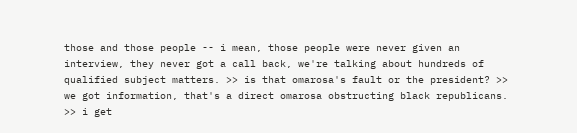those and those people -- i mean, those people were never given an interview, they never got a call back, we're talking about hundreds of qualified subject matters. >> is that omarosa's fault or the president? >> we got information, that's a direct omarosa obstructing black republicans. >> i get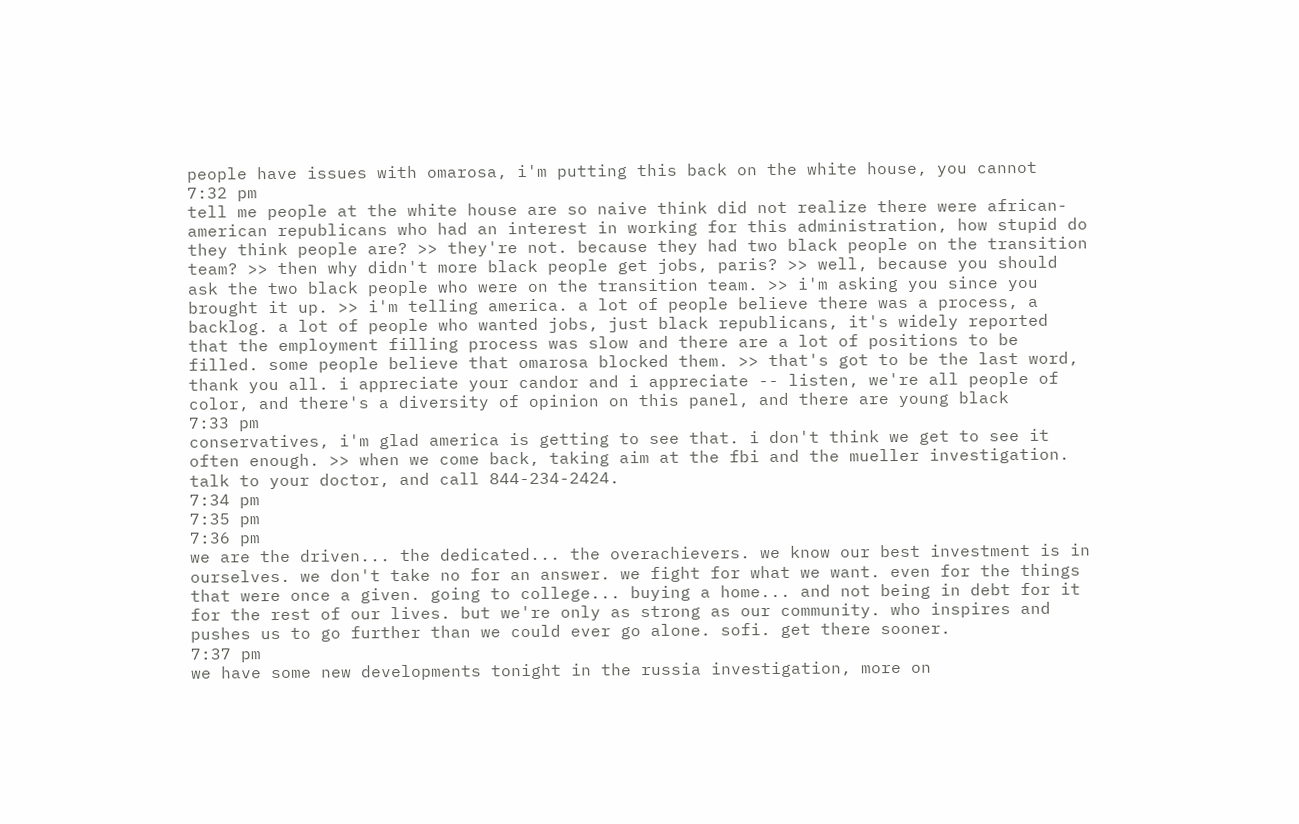people have issues with omarosa, i'm putting this back on the white house, you cannot
7:32 pm
tell me people at the white house are so naive think did not realize there were african-american republicans who had an interest in working for this administration, how stupid do they think people are? >> they're not. because they had two black people on the transition team? >> then why didn't more black people get jobs, paris? >> well, because you should ask the two black people who were on the transition team. >> i'm asking you since you brought it up. >> i'm telling america. a lot of people believe there was a process, a backlog. a lot of people who wanted jobs, just black republicans, it's widely reported that the employment filling process was slow and there are a lot of positions to be filled. some people believe that omarosa blocked them. >> that's got to be the last word, thank you all. i appreciate your candor and i appreciate -- listen, we're all people of color, and there's a diversity of opinion on this panel, and there are young black
7:33 pm
conservatives, i'm glad america is getting to see that. i don't think we get to see it often enough. >> when we come back, taking aim at the fbi and the mueller investigation. talk to your doctor, and call 844-234-2424.
7:34 pm
7:35 pm
7:36 pm
we are the driven... the dedicated... the overachievers. we know our best investment is in ourselves. we don't take no for an answer. we fight for what we want. even for the things that were once a given. going to college... buying a home... and not being in debt for it for the rest of our lives. but we're only as strong as our community. who inspires and pushes us to go further than we could ever go alone. sofi. get there sooner.
7:37 pm
we have some new developments tonight in the russia investigation, more on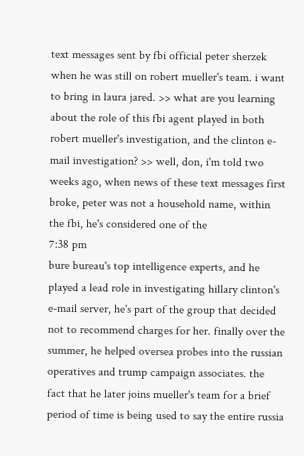text messages sent by fbi official peter sherzek when he was still on robert mueller's team. i want to bring in laura jared. >> what are you learning about the role of this fbi agent played in both robert mueller's investigation, and the clinton e-mail investigation? >> well, don, i'm told two weeks ago, when news of these text messages first broke, peter was not a household name, within the fbi, he's considered one of the
7:38 pm
bure bureau's top intelligence experts, and he played a lead role in investigating hillary clinton's e-mail server, he's part of the group that decided not to recommend charges for her. finally over the summer, he helped oversea probes into the russian operatives and trump campaign associates. the fact that he later joins mueller's team for a brief period of time is being used to say the entire russia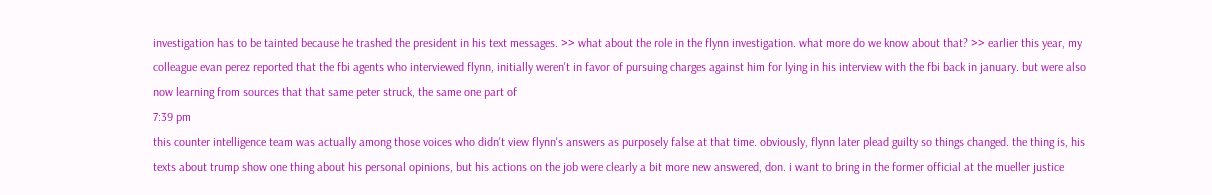investigation has to be tainted because he trashed the president in his text messages. >> what about the role in the flynn investigation. what more do we know about that? >> earlier this year, my colleague evan perez reported that the fbi agents who interviewed flynn, initially weren't in favor of pursuing charges against him for lying in his interview with the fbi back in january. but were also now learning from sources that that same peter struck, the same one part of
7:39 pm
this counter intelligence team was actually among those voices who didn't view flynn's answers as purposely false at that time. obviously, flynn later plead guilty so things changed. the thing is, his texts about trump show one thing about his personal opinions, but his actions on the job were clearly a bit more new answered, don. i want to bring in the former official at the mueller justice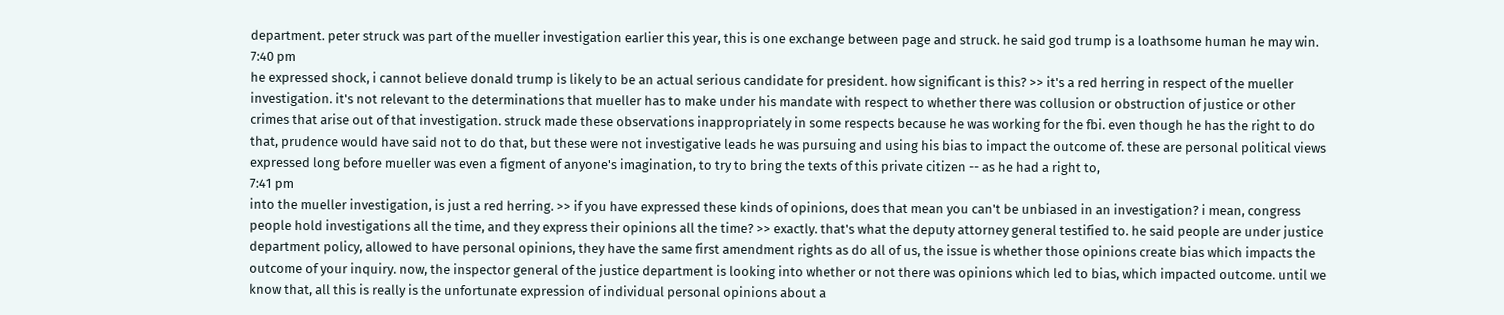department. peter struck was part of the mueller investigation earlier this year, this is one exchange between page and struck. he said god trump is a loathsome human he may win.
7:40 pm
he expressed shock, i cannot believe donald trump is likely to be an actual serious candidate for president. how significant is this? >> it's a red herring in respect of the mueller investigation. it's not relevant to the determinations that mueller has to make under his mandate with respect to whether there was collusion or obstruction of justice or other crimes that arise out of that investigation. struck made these observations inappropriately in some respects because he was working for the fbi. even though he has the right to do that, prudence would have said not to do that, but these were not investigative leads he was pursuing and using his bias to impact the outcome of. these are personal political views expressed long before mueller was even a figment of anyone's imagination, to try to bring the texts of this private citizen -- as he had a right to,
7:41 pm
into the mueller investigation, is just a red herring. >> if you have expressed these kinds of opinions, does that mean you can't be unbiased in an investigation? i mean, congress people hold investigations all the time, and they express their opinions all the time? >> exactly. that's what the deputy attorney general testified to. he said people are under justice department policy, allowed to have personal opinions, they have the same first amendment rights as do all of us, the issue is whether those opinions create bias which impacts the outcome of your inquiry. now, the inspector general of the justice department is looking into whether or not there was opinions which led to bias, which impacted outcome. until we know that, all this is really is the unfortunate expression of individual personal opinions about a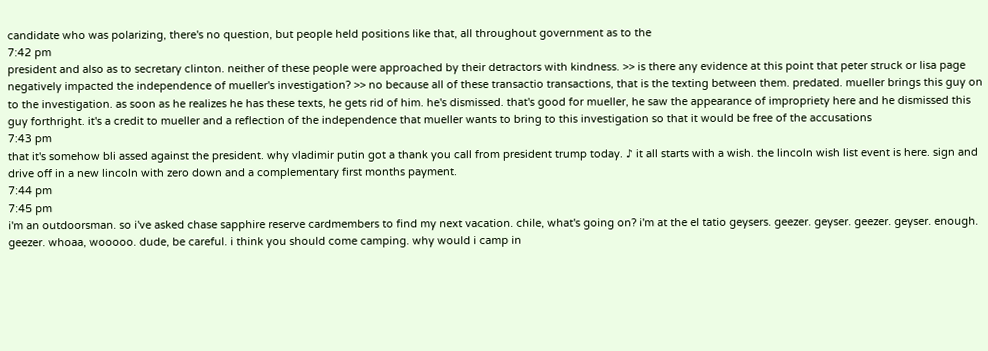candidate who was polarizing, there's no question, but people held positions like that, all throughout government as to the
7:42 pm
president and also as to secretary clinton. neither of these people were approached by their detractors with kindness. >> is there any evidence at this point that peter struck or lisa page negatively impacted the independence of mueller's investigation? >> no because all of these transactio transactions, that is the texting between them. predated. mueller brings this guy on to the investigation. as soon as he realizes he has these texts, he gets rid of him. he's dismissed. that's good for mueller, he saw the appearance of impropriety here and he dismissed this guy forthright. it's a credit to mueller and a reflection of the independence that mueller wants to bring to this investigation so that it would be free of the accusations
7:43 pm
that it's somehow bli assed against the president. why vladimir putin got a thank you call from president trump today. ♪ it all starts with a wish. the lincoln wish list event is here. sign and drive off in a new lincoln with zero down and a complementary first months payment.
7:44 pm
7:45 pm
i'm an outdoorsman. so i've asked chase sapphire reserve cardmembers to find my next vacation. chile, what's going on? i'm at the el tatio geysers. geezer. geyser. geezer. geyser. enough. geezer. whoaa, wooooo. dude, be careful. i think you should come camping. why would i camp in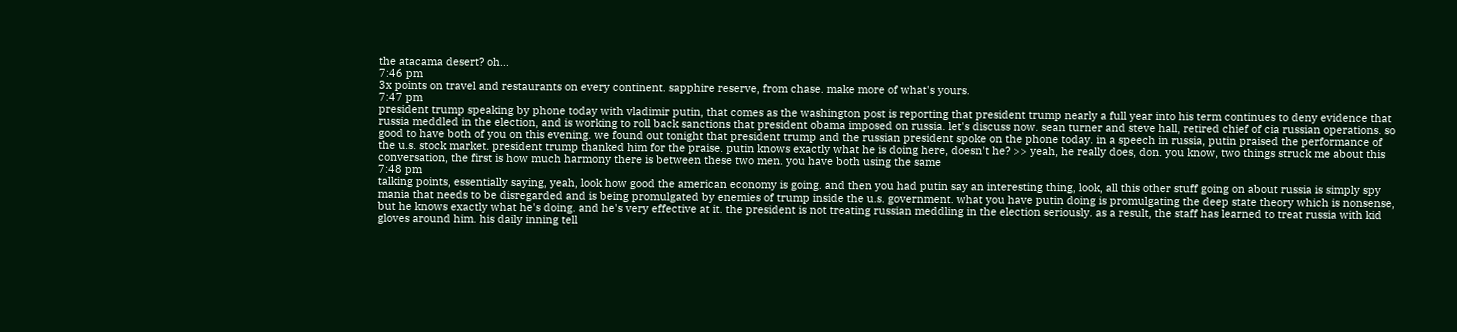the atacama desert? oh...
7:46 pm
3x points on travel and restaurants on every continent. sapphire reserve, from chase. make more of what's yours.
7:47 pm
president trump speaking by phone today with vladimir putin, that comes as the washington post is reporting that president trump nearly a full year into his term continues to deny evidence that russia meddled in the election, and is working to roll back sanctions that president obama imposed on russia. let's discuss now. sean turner and steve hall, retired chief of cia russian operations. so good to have both of you on this evening. we found out tonight that president trump and the russian president spoke on the phone today. in a speech in russia, putin praised the performance of the u.s. stock market. president trump thanked him for the praise. putin knows exactly what he is doing here, doesn't he? >> yeah, he really does, don. you know, two things struck me about this conversation, the first is how much harmony there is between these two men. you have both using the same
7:48 pm
talking points, essentially saying, yeah, look how good the american economy is going. and then you had putin say an interesting thing, look, all this other stuff going on about russia is simply spy mania that needs to be disregarded and is being promulgated by enemies of trump inside the u.s. government. what you have putin doing is promulgating the deep state theory which is nonsense, but he knows exactly what he's doing. and he's very effective at it. the president is not treating russian meddling in the election seriously. as a result, the staff has learned to treat russia with kid gloves around him. his daily inning tell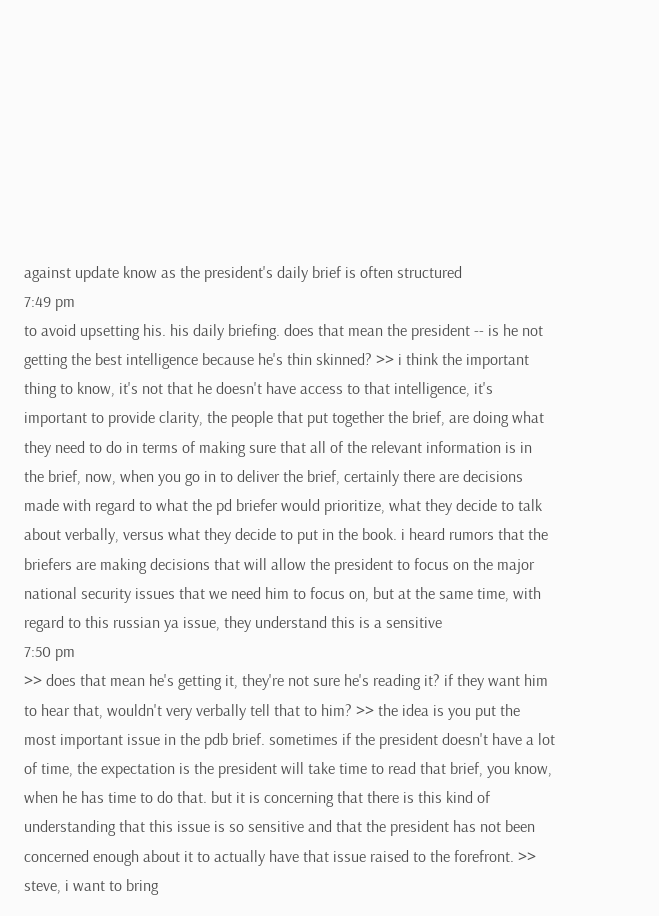against update know as the president's daily brief is often structured
7:49 pm
to avoid upsetting his. his daily briefing. does that mean the president -- is he not getting the best intelligence because he's thin skinned? >> i think the important thing to know, it's not that he doesn't have access to that intelligence, it's important to provide clarity, the people that put together the brief, are doing what they need to do in terms of making sure that all of the relevant information is in the brief, now, when you go in to deliver the brief, certainly there are decisions made with regard to what the pd briefer would prioritize, what they decide to talk about verbally, versus what they decide to put in the book. i heard rumors that the briefers are making decisions that will allow the president to focus on the major national security issues that we need him to focus on, but at the same time, with regard to this russian ya issue, they understand this is a sensitive
7:50 pm
>> does that mean he's getting it, they're not sure he's reading it? if they want him to hear that, wouldn't very verbally tell that to him? >> the idea is you put the most important issue in the pdb brief. sometimes if the president doesn't have a lot of time, the expectation is the president will take time to read that brief, you know, when he has time to do that. but it is concerning that there is this kind of understanding that this issue is so sensitive and that the president has not been concerned enough about it to actually have that issue raised to the forefront. >> steve, i want to bring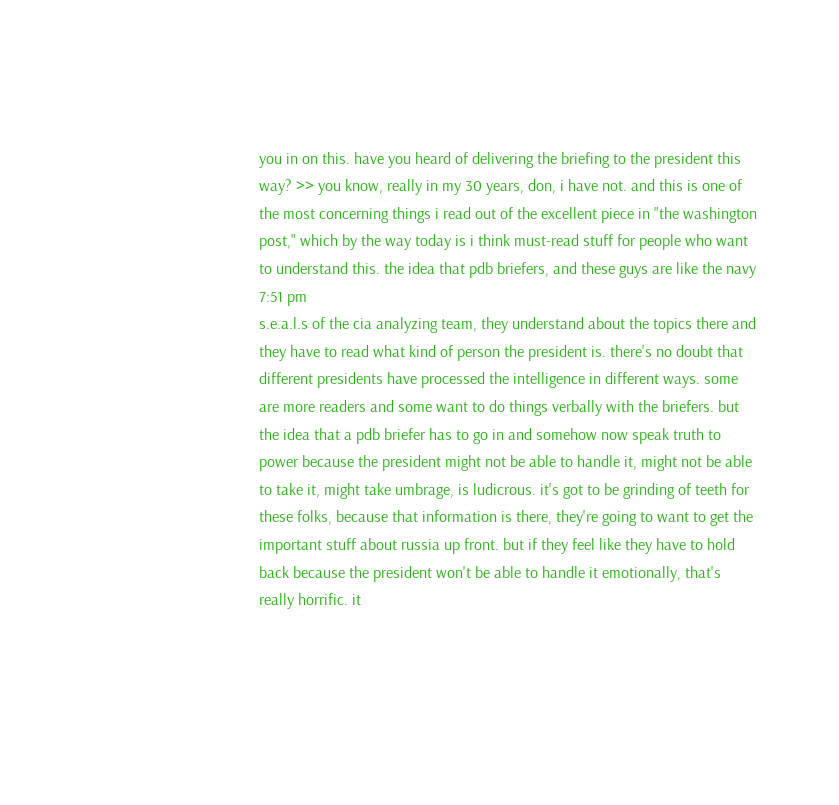you in on this. have you heard of delivering the briefing to the president this way? >> you know, really in my 30 years, don, i have not. and this is one of the most concerning things i read out of the excellent piece in "the washington post," which by the way today is i think must-read stuff for people who want to understand this. the idea that pdb briefers, and these guys are like the navy
7:51 pm
s.e.a.l.s of the cia analyzing team, they understand about the topics there and they have to read what kind of person the president is. there's no doubt that different presidents have processed the intelligence in different ways. some are more readers and some want to do things verbally with the briefers. but the idea that a pdb briefer has to go in and somehow now speak truth to power because the president might not be able to handle it, might not be able to take it, might take umbrage, is ludicrous. it's got to be grinding of teeth for these folks, because that information is there, they're going to want to get the important stuff about russia up front. but if they feel like they have to hold back because the president won't be able to handle it emotionally, that's really horrific. it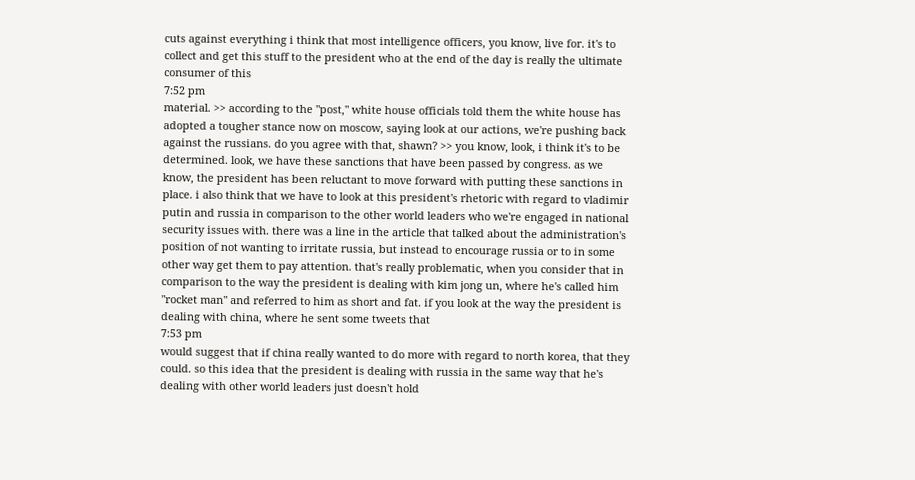cuts against everything i think that most intelligence officers, you know, live for. it's to collect and get this stuff to the president who at the end of the day is really the ultimate consumer of this
7:52 pm
material. >> according to the "post," white house officials told them the white house has adopted a tougher stance now on moscow, saying look at our actions, we're pushing back against the russians. do you agree with that, shawn? >> you know, look, i think it's to be determined. look, we have these sanctions that have been passed by congress. as we know, the president has been reluctant to move forward with putting these sanctions in place. i also think that we have to look at this president's rhetoric with regard to vladimir putin and russia in comparison to the other world leaders who we're engaged in national security issues with. there was a line in the article that talked about the administration's position of not wanting to irritate russia, but instead to encourage russia or to in some other way get them to pay attention. that's really problematic, when you consider that in comparison to the way the president is dealing with kim jong un, where he's called him "rocket man" and referred to him as short and fat. if you look at the way the president is dealing with china, where he sent some tweets that
7:53 pm
would suggest that if china really wanted to do more with regard to north korea, that they could. so this idea that the president is dealing with russia in the same way that he's dealing with other world leaders just doesn't hold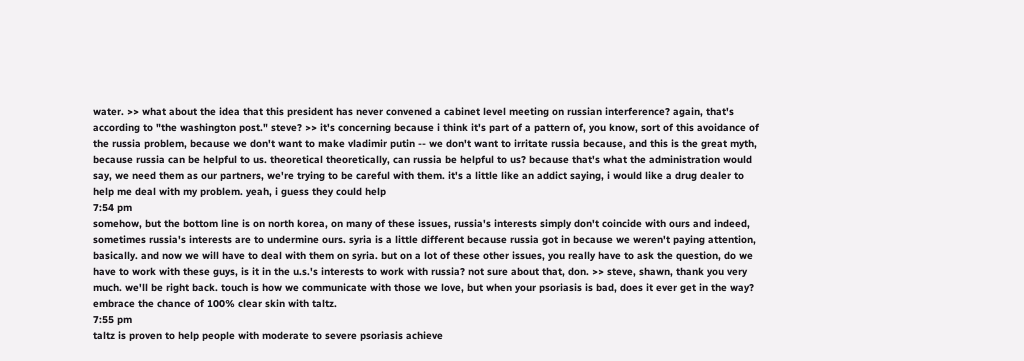water. >> what about the idea that this president has never convened a cabinet level meeting on russian interference? again, that's according to "the washington post." steve? >> it's concerning because i think it's part of a pattern of, you know, sort of this avoidance of the russia problem, because we don't want to make vladimir putin -- we don't want to irritate russia because, and this is the great myth, because russia can be helpful to us. theoretical theoretically, can russia be helpful to us? because that's what the administration would say, we need them as our partners, we're trying to be careful with them. it's a little like an addict saying, i would like a drug dealer to help me deal with my problem. yeah, i guess they could help
7:54 pm
somehow, but the bottom line is on north korea, on many of these issues, russia's interests simply don't coincide with ours and indeed, sometimes russia's interests are to undermine ours. syria is a little different because russia got in because we weren't paying attention, basically. and now we will have to deal with them on syria. but on a lot of these other issues, you really have to ask the question, do we have to work with these guys, is it in the u.s.'s interests to work with russia? not sure about that, don. >> steve, shawn, thank you very much. we'll be right back. touch is how we communicate with those we love, but when your psoriasis is bad, does it ever get in the way? embrace the chance of 100% clear skin with taltz.
7:55 pm
taltz is proven to help people with moderate to severe psoriasis achieve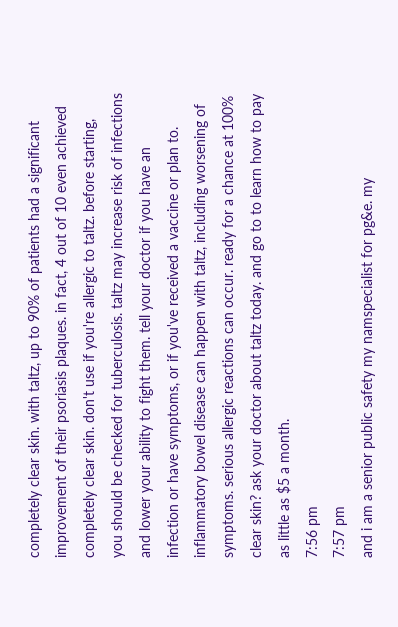completely clear skin. with taltz, up to 90% of patients had a significant improvement of their psoriasis plaques. in fact, 4 out of 10 even achieved completely clear skin. don't use if you're allergic to taltz. before starting, you should be checked for tuberculosis. taltz may increase risk of infections and lower your ability to fight them. tell your doctor if you have an infection or have symptoms, or if you've received a vaccine or plan to. inflammatory bowel disease can happen with taltz, including worsening of symptoms. serious allergic reactions can occur. ready for a chance at 100% clear skin? ask your doctor about taltz today. and go to to learn how to pay as little as $5 a month.
7:56 pm
7:57 pm
and i am a senior public safety my namspecialist for pg&e. my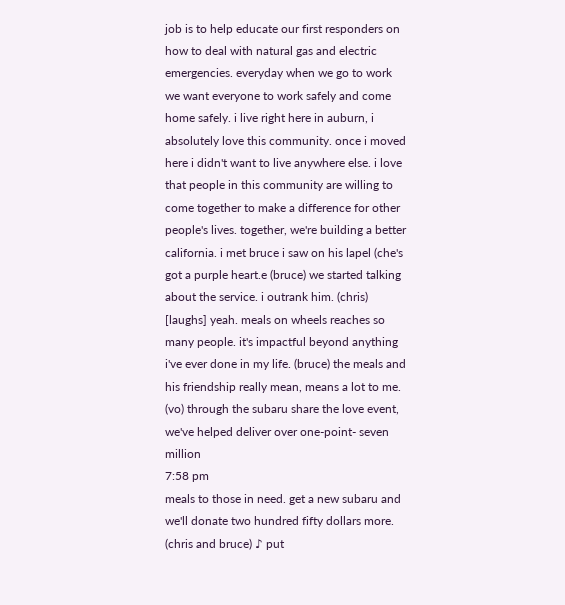job is to help educate our first responders on how to deal with natural gas and electric emergencies. everyday when we go to work we want everyone to work safely and come home safely. i live right here in auburn, i absolutely love this community. once i moved here i didn't want to live anywhere else. i love that people in this community are willing to come together to make a difference for other people's lives. together, we're building a better california. i met bruce i saw on his lapel (che's got a purple heart.e (bruce) we started talking about the service. i outrank him. (chris) [laughs] yeah. meals on wheels reaches so many people. it's impactful beyond anything i've ever done in my life. (bruce) the meals and his friendship really mean, means a lot to me. (vo) through the subaru share the love event, we've helped deliver over one-point- seven million
7:58 pm
meals to those in need. get a new subaru and we'll donate two hundred fifty dollars more. (chris and bruce) ♪ put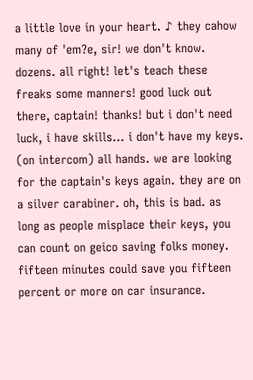a little love in your heart. ♪ they cahow many of 'em?e, sir! we don't know. dozens. all right! let's teach these freaks some manners! good luck out there, captain! thanks! but i don't need luck, i have skills... i don't have my keys. (on intercom) all hands. we are looking for the captain's keys again. they are on a silver carabiner. oh, this is bad. as long as people misplace their keys, you can count on geico saving folks money. fifteen minutes could save you fifteen percent or more on car insurance.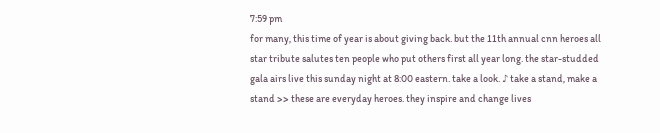7:59 pm
for many, this time of year is about giving back. but the 11th annual cnn heroes all star tribute salutes ten people who put others first all year long. the star-studded gala airs live this sunday night at 8:00 eastern. take a look. ♪ take a stand, make a stand >> these are everyday heroes. they inspire and change lives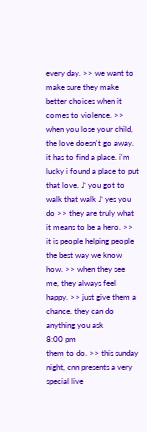every day. >> we want to make sure they make better choices when it comes to violence. >> when you lose your child, the love doesn't go away. it has to find a place. i'm lucky i found a place to put that love. ♪ you got to walk that walk ♪ yes you do >> they are truly what it means to be a hero. >> it is people helping people the best way we know how. >> when they see me, they always feel happy. >> just give them a chance. they can do anything you ask
8:00 pm
them to do. >> this sunday night, cnn presents a very special live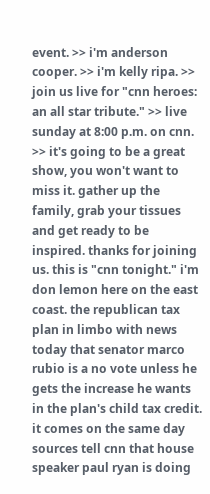event. >> i'm anderson cooper. >> i'm kelly ripa. >> join us live for "cnn heroes: an all star tribute." >> live sunday at 8:00 p.m. on cnn. >> it's going to be a great show, you won't want to miss it. gather up the family, grab your tissues and get ready to be inspired. thanks for joining us. this is "cnn tonight." i'm don lemon here on the east coast. the republican tax plan in limbo with news today that senator marco rubio is a no vote unless he gets the increase he wants in the plan's child tax credit. it comes on the same day sources tell cnn that house speaker paul ryan is doing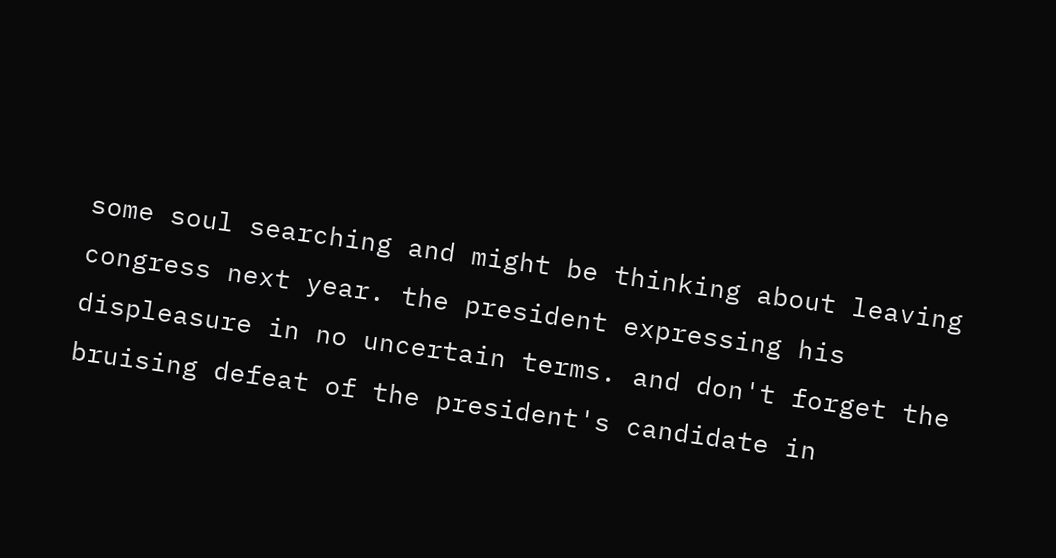some soul searching and might be thinking about leaving congress next year. the president expressing his displeasure in no uncertain terms. and don't forget the bruising defeat of the president's candidate in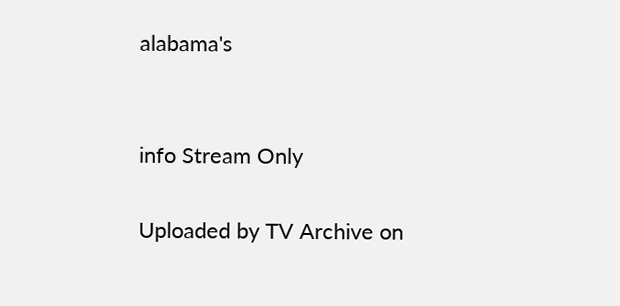alabama's


info Stream Only

Uploaded by TV Archive on